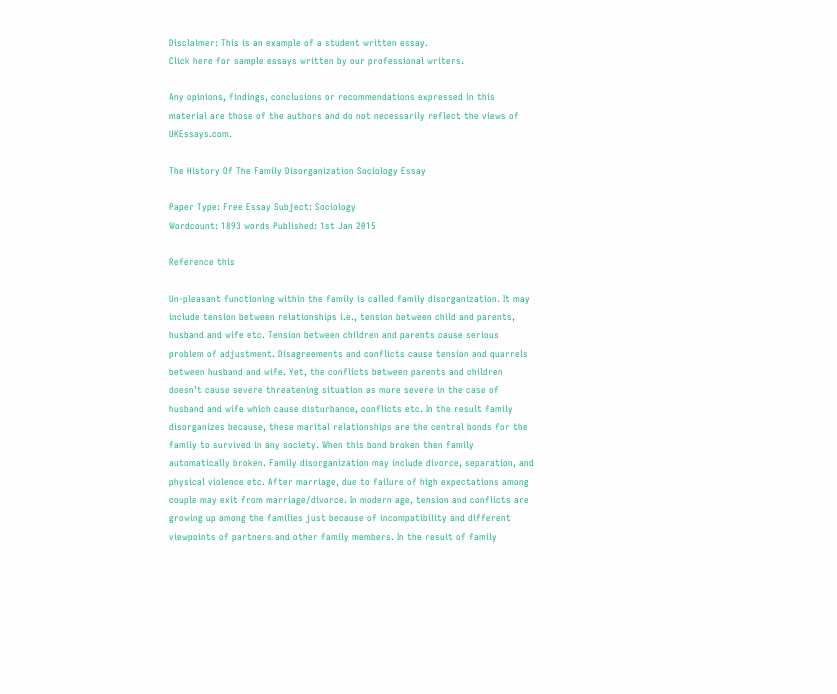Disclaimer: This is an example of a student written essay.
Click here for sample essays written by our professional writers.

Any opinions, findings, conclusions or recommendations expressed in this material are those of the authors and do not necessarily reflect the views of UKEssays.com.

The History Of The Family Disorganization Sociology Essay

Paper Type: Free Essay Subject: Sociology
Wordcount: 1893 words Published: 1st Jan 2015

Reference this

Un-pleasant functioning within the family is called family disorganization. It may include tension between relationships i.e., tension between child and parents, husband and wife etc. Tension between children and parents cause serious problem of adjustment. Disagreements and conflicts cause tension and quarrels between husband and wife. Yet, the conflicts between parents and children doesn’t cause severe threatening situation as more severe in the case of husband and wife which cause disturbance, conflicts etc. In the result family disorganizes because, these marital relationships are the central bonds for the family to survived in any society. When this bond broken then family automatically broken. Family disorganization may include divorce, separation, and physical violence etc. After marriage, due to failure of high expectations among couple may exit from marriage/divorce. In modern age, tension and conflicts are growing up among the families just because of incompatibility and different viewpoints of partners and other family members. In the result of family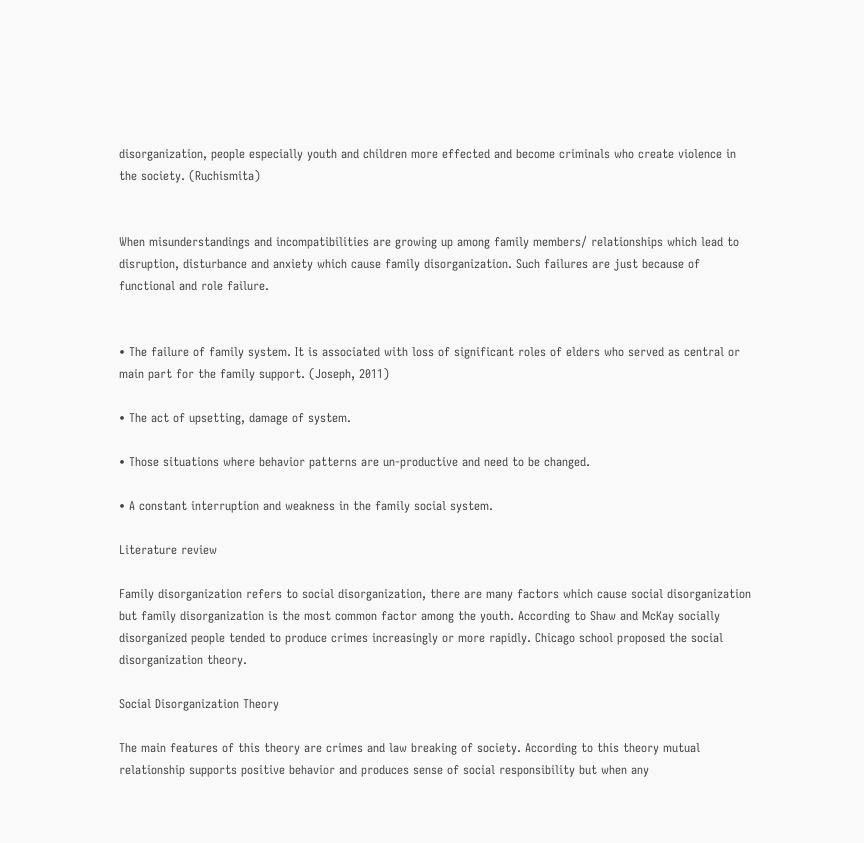disorganization, people especially youth and children more effected and become criminals who create violence in the society. (Ruchismita)


When misunderstandings and incompatibilities are growing up among family members/ relationships which lead to disruption, disturbance and anxiety which cause family disorganization. Such failures are just because of functional and role failure.


• The failure of family system. It is associated with loss of significant roles of elders who served as central or main part for the family support. (Joseph, 2011)

• The act of upsetting, damage of system.

• Those situations where behavior patterns are un-productive and need to be changed.

• A constant interruption and weakness in the family social system.

Literature review

Family disorganization refers to social disorganization, there are many factors which cause social disorganization but family disorganization is the most common factor among the youth. According to Shaw and McKay socially disorganized people tended to produce crimes increasingly or more rapidly. Chicago school proposed the social disorganization theory.

Social Disorganization Theory

The main features of this theory are crimes and law breaking of society. According to this theory mutual relationship supports positive behavior and produces sense of social responsibility but when any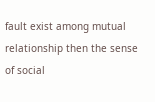fault exist among mutual relationship then the sense of social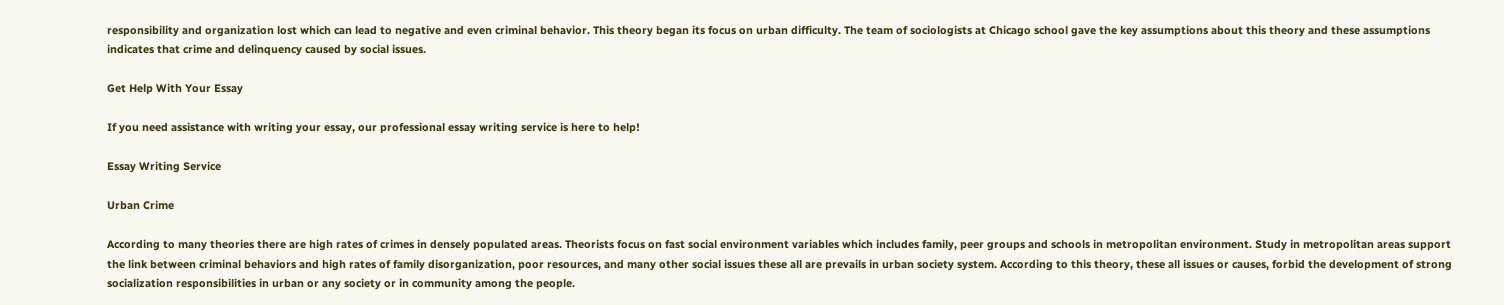responsibility and organization lost which can lead to negative and even criminal behavior. This theory began its focus on urban difficulty. The team of sociologists at Chicago school gave the key assumptions about this theory and these assumptions indicates that crime and delinquency caused by social issues.

Get Help With Your Essay

If you need assistance with writing your essay, our professional essay writing service is here to help!

Essay Writing Service

Urban Crime

According to many theories there are high rates of crimes in densely populated areas. Theorists focus on fast social environment variables which includes family, peer groups and schools in metropolitan environment. Study in metropolitan areas support the link between criminal behaviors and high rates of family disorganization, poor resources, and many other social issues these all are prevails in urban society system. According to this theory, these all issues or causes, forbid the development of strong socialization responsibilities in urban or any society or in community among the people.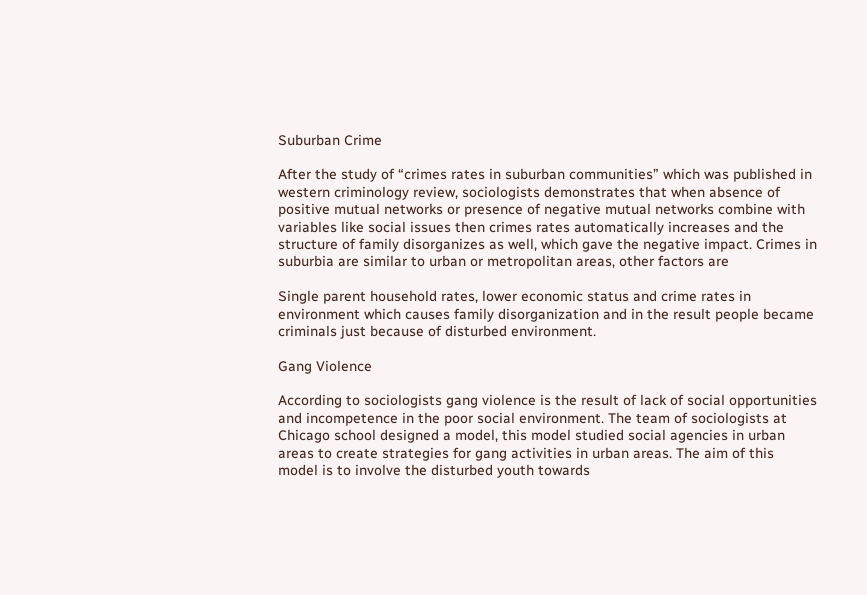Suburban Crime

After the study of “crimes rates in suburban communities” which was published in western criminology review, sociologists demonstrates that when absence of positive mutual networks or presence of negative mutual networks combine with variables like social issues then crimes rates automatically increases and the structure of family disorganizes as well, which gave the negative impact. Crimes in suburbia are similar to urban or metropolitan areas, other factors are

Single parent household rates, lower economic status and crime rates in environment which causes family disorganization and in the result people became criminals just because of disturbed environment.

Gang Violence

According to sociologists gang violence is the result of lack of social opportunities and incompetence in the poor social environment. The team of sociologists at Chicago school designed a model, this model studied social agencies in urban areas to create strategies for gang activities in urban areas. The aim of this model is to involve the disturbed youth towards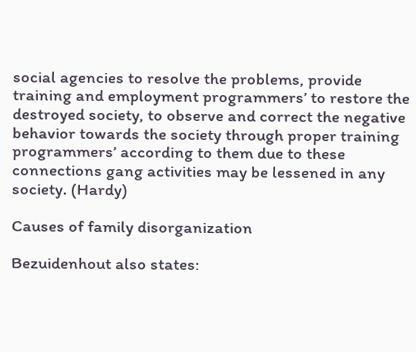social agencies to resolve the problems, provide training and employment programmers’ to restore the destroyed society, to observe and correct the negative behavior towards the society through proper training programmers’ according to them due to these connections gang activities may be lessened in any society. (Hardy)

Causes of family disorganization

Bezuidenhout also states: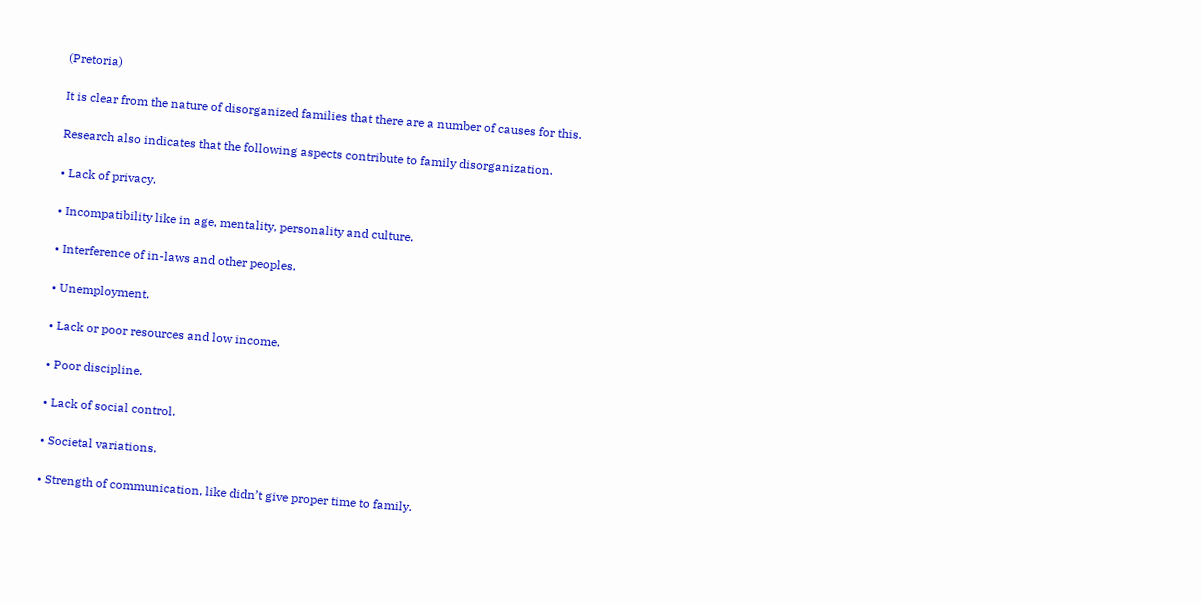(Pretoria)

It is clear from the nature of disorganized families that there are a number of causes for this.

Research also indicates that the following aspects contribute to family disorganization.

• Lack of privacy.

• Incompatibility like in age, mentality, personality and culture.

• Interference of in-laws and other peoples.

• Unemployment.

• Lack or poor resources and low income.

• Poor discipline.

• Lack of social control.

• Societal variations.

• Strength of communication, like didn’t give proper time to family.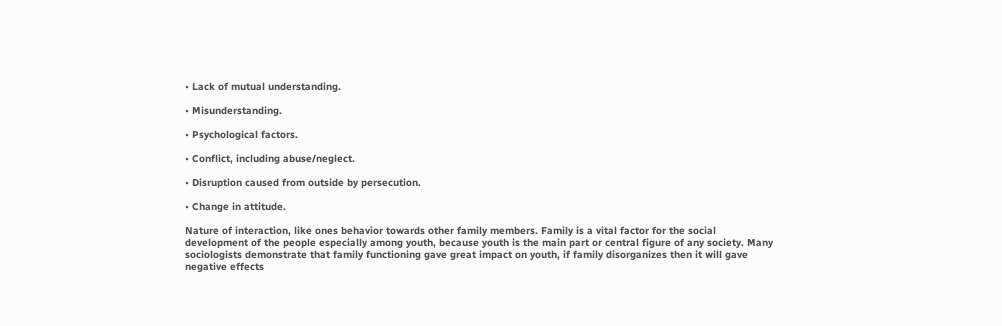• Lack of mutual understanding.

• Misunderstanding.

• Psychological factors.

• Conflict, including abuse/neglect.

• Disruption caused from outside by persecution.

• Change in attitude.

Nature of interaction, like ones behavior towards other family members. Family is a vital factor for the social development of the people especially among youth, because youth is the main part or central figure of any society. Many sociologists demonstrate that family functioning gave great impact on youth, if family disorganizes then it will gave negative effects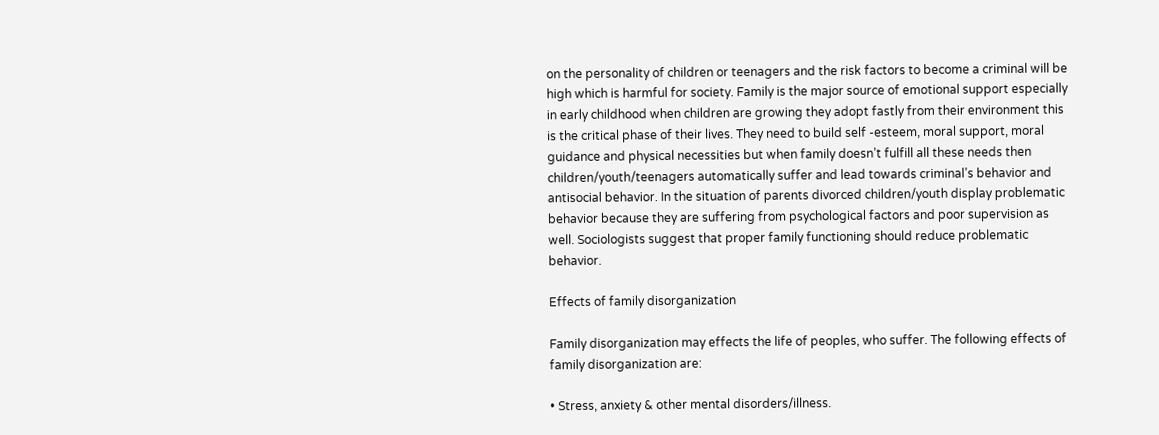on the personality of children or teenagers and the risk factors to become a criminal will be high which is harmful for society. Family is the major source of emotional support especially in early childhood when children are growing they adopt fastly from their environment this is the critical phase of their lives. They need to build self -esteem, moral support, moral guidance and physical necessities but when family doesn’t fulfill all these needs then children/youth/teenagers automatically suffer and lead towards criminal’s behavior and antisocial behavior. In the situation of parents divorced children/youth display problematic behavior because they are suffering from psychological factors and poor supervision as well. Sociologists suggest that proper family functioning should reduce problematic behavior.

Effects of family disorganization

Family disorganization may effects the life of peoples, who suffer. The following effects of family disorganization are:

• Stress, anxiety & other mental disorders/illness.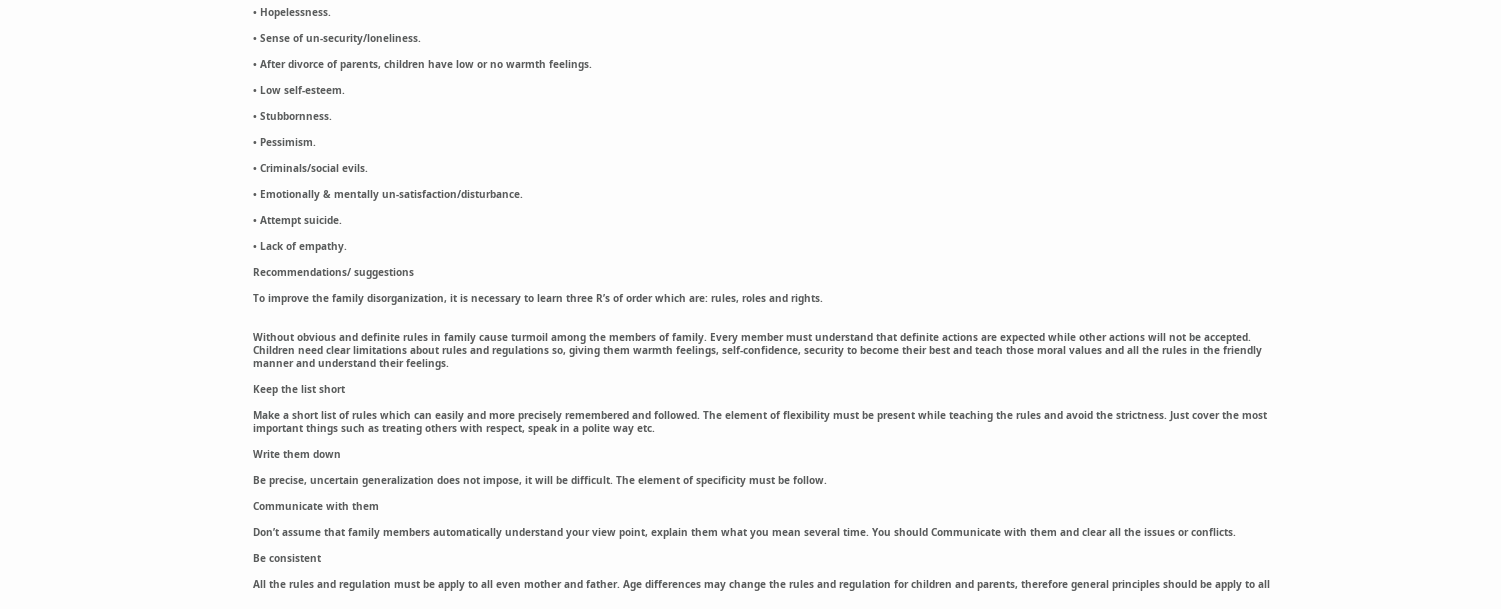• Hopelessness.

• Sense of un-security/loneliness.

• After divorce of parents, children have low or no warmth feelings.

• Low self-esteem.

• Stubbornness.

• Pessimism.

• Criminals/social evils.

• Emotionally & mentally un-satisfaction/disturbance.

• Attempt suicide.

• Lack of empathy.

Recommendations/ suggestions

To improve the family disorganization, it is necessary to learn three R’s of order which are: rules, roles and rights.


Without obvious and definite rules in family cause turmoil among the members of family. Every member must understand that definite actions are expected while other actions will not be accepted. Children need clear limitations about rules and regulations so, giving them warmth feelings, self-confidence, security to become their best and teach those moral values and all the rules in the friendly manner and understand their feelings.

Keep the list short

Make a short list of rules which can easily and more precisely remembered and followed. The element of flexibility must be present while teaching the rules and avoid the strictness. Just cover the most important things such as treating others with respect, speak in a polite way etc.

Write them down

Be precise, uncertain generalization does not impose, it will be difficult. The element of specificity must be follow.

Communicate with them

Don’t assume that family members automatically understand your view point, explain them what you mean several time. You should Communicate with them and clear all the issues or conflicts.

Be consistent

All the rules and regulation must be apply to all even mother and father. Age differences may change the rules and regulation for children and parents, therefore general principles should be apply to all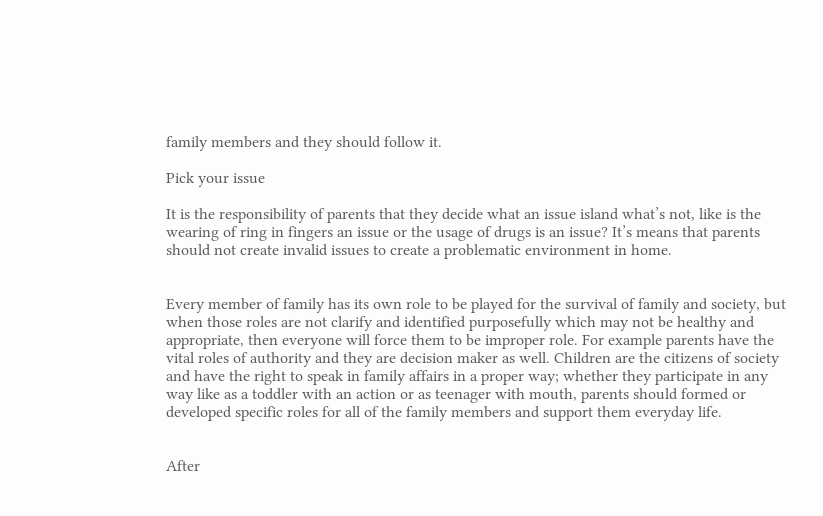family members and they should follow it.

Pick your issue

It is the responsibility of parents that they decide what an issue island what’s not, like is the wearing of ring in fingers an issue or the usage of drugs is an issue? It’s means that parents should not create invalid issues to create a problematic environment in home.


Every member of family has its own role to be played for the survival of family and society, but when those roles are not clarify and identified purposefully which may not be healthy and appropriate, then everyone will force them to be improper role. For example parents have the vital roles of authority and they are decision maker as well. Children are the citizens of society and have the right to speak in family affairs in a proper way; whether they participate in any way like as a toddler with an action or as teenager with mouth, parents should formed or developed specific roles for all of the family members and support them everyday life.


After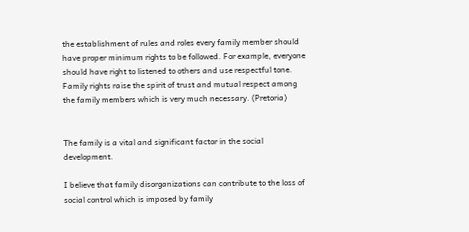the establishment of rules and roles every family member should have proper minimum rights to be followed. For example, everyone should have right to listened to others and use respectful tone. Family rights raise the spirit of trust and mutual respect among the family members which is very much necessary. (Pretoria)


The family is a vital and significant factor in the social development.

I believe that family disorganizations can contribute to the loss of social control which is imposed by family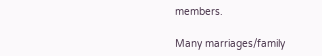members.

Many marriages/family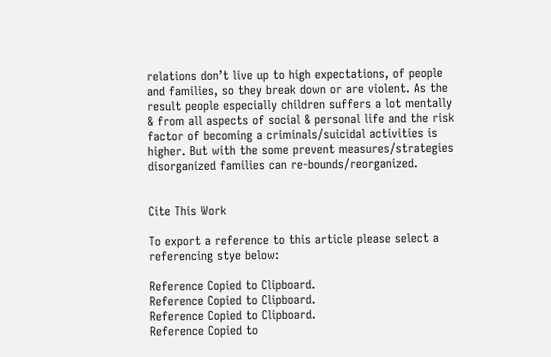relations don’t live up to high expectations, of people and families, so they break down or are violent. As the result people especially children suffers a lot mentally & from all aspects of social & personal life and the risk factor of becoming a criminals/suicidal activities is higher. But with the some prevent measures/strategies disorganized families can re-bounds/reorganized.


Cite This Work

To export a reference to this article please select a referencing stye below:

Reference Copied to Clipboard.
Reference Copied to Clipboard.
Reference Copied to Clipboard.
Reference Copied to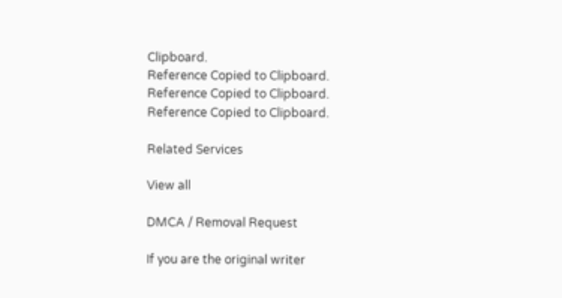Clipboard.
Reference Copied to Clipboard.
Reference Copied to Clipboard.
Reference Copied to Clipboard.

Related Services

View all

DMCA / Removal Request

If you are the original writer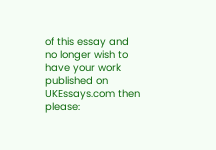of this essay and no longer wish to have your work published on UKEssays.com then please: